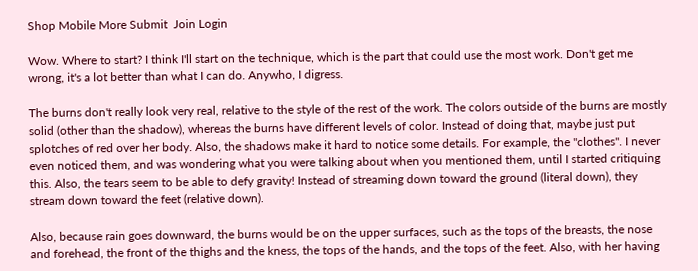Shop Mobile More Submit  Join Login

Wow. Where to start? I think I'll start on the technique, which is the part that could use the most work. Don't get me wrong, it's a lot better than what I can do. Anywho, I digress.

The burns don't really look very real, relative to the style of the rest of the work. The colors outside of the burns are mostly solid (other than the shadow), whereas the burns have different levels of color. Instead of doing that, maybe just put splotches of red over her body. Also, the shadows make it hard to notice some details. For example, the "clothes". I never even noticed them, and was wondering what you were talking about when you mentioned them, until I started critiquing this. Also, the tears seem to be able to defy gravity! Instead of streaming down toward the ground (literal down), they stream down toward the feet (relative down).

Also, because rain goes downward, the burns would be on the upper surfaces, such as the tops of the breasts, the nose and forehead, the front of the thighs and the kness, the tops of the hands, and the tops of the feet. Also, with her having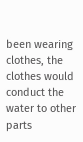been wearing clothes, the clothes would conduct the water to other parts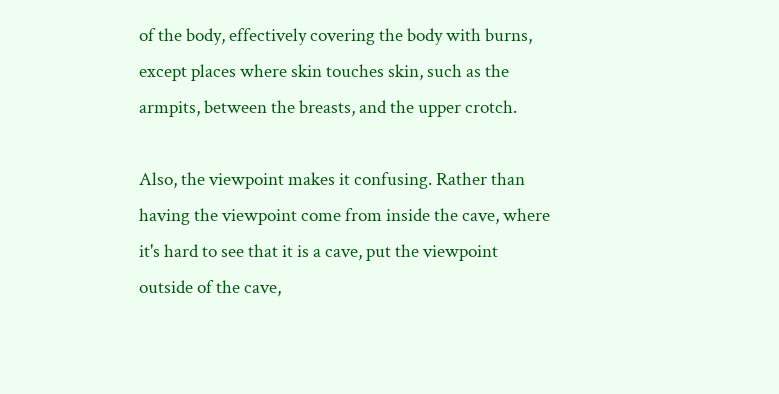of the body, effectively covering the body with burns, except places where skin touches skin, such as the armpits, between the breasts, and the upper crotch.

Also, the viewpoint makes it confusing. Rather than having the viewpoint come from inside the cave, where it's hard to see that it is a cave, put the viewpoint outside of the cave,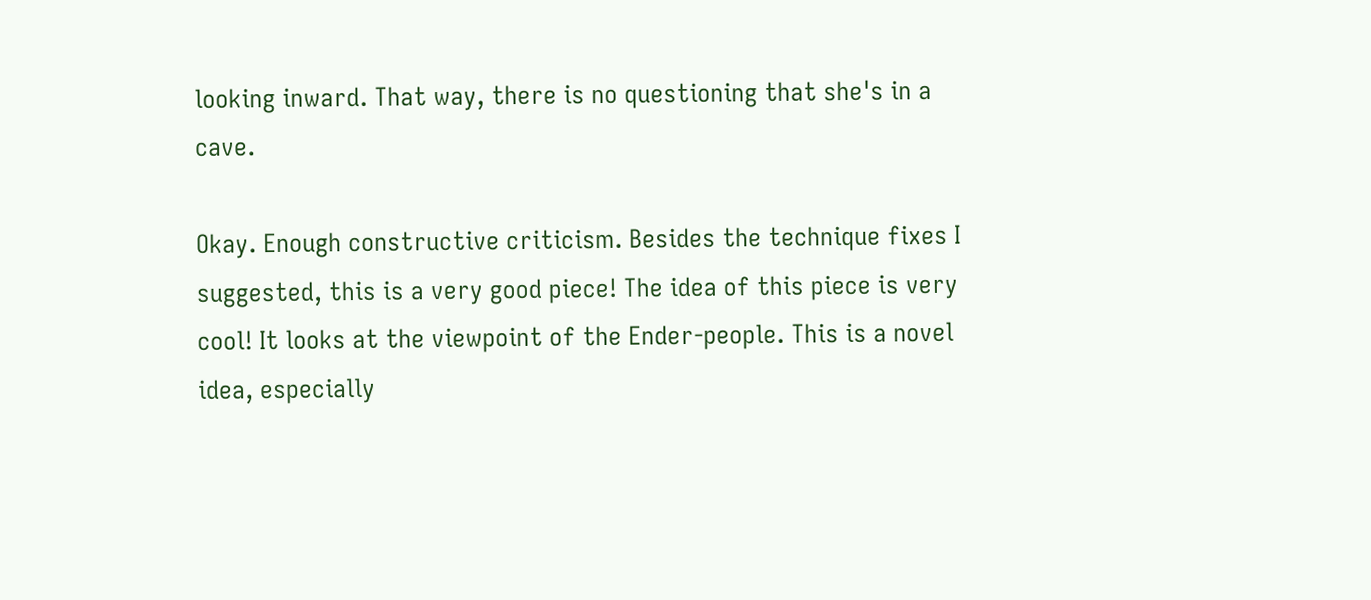looking inward. That way, there is no questioning that she's in a cave.

Okay. Enough constructive criticism. Besides the technique fixes I suggested, this is a very good piece! The idea of this piece is very cool! It looks at the viewpoint of the Ender-people. This is a novel idea, especially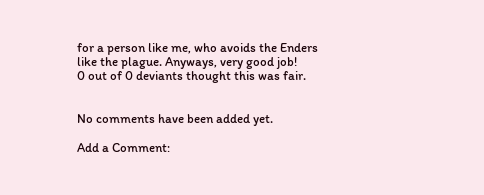for a person like me, who avoids the Enders like the plague. Anyways, very good job!
0 out of 0 deviants thought this was fair.


No comments have been added yet.

Add a Comment: